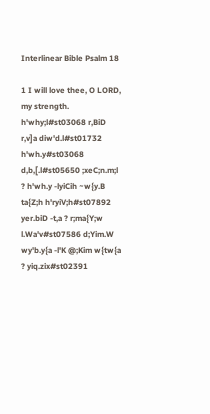Interlinear Bible Psalm 18

1 I will love thee, O LORD, my strength.
h'why;l#st03068 r,BiD r,v]a diw'd.l#st01732 h'wh.y#st03068 d,b,[.l#st05650 ;xeC;n.m;l ? h'wh.y -lyiCih ~w{y.B ta{Z;h h'ryiV;h#st07892 yer.biD -t,a ? r;ma{Y;w l.Wa'v#st07586 d;Yim.W wy'b.y{a -l'K @;Kim w{tw{a ? yiq.zix#st02391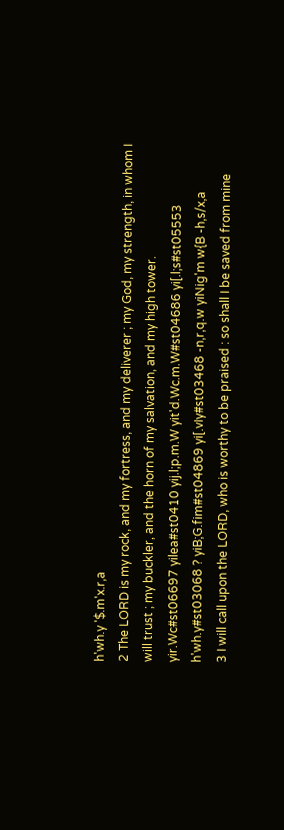h'wh.y '$.m'x.r,a
2 The LORD is my rock, and my fortress, and my deliverer ; my God, my strength, in whom I will trust ; my buckler, and the horn of my salvation, and my high tower.
yir.Wc#st06697 yilea#st0410 yij.l;p.m.W yit'd.Wc.m.W#st04686 yi[.l;s#st05553 h'wh.y#st03068 ? yiB;G.fim#st04869 yi[.vIy#st03468 -n,r,q.w yiNig'm w{B -h,s/x,a
3 I will call upon the LORD, who is worthy to be praised : so shall I be saved from mine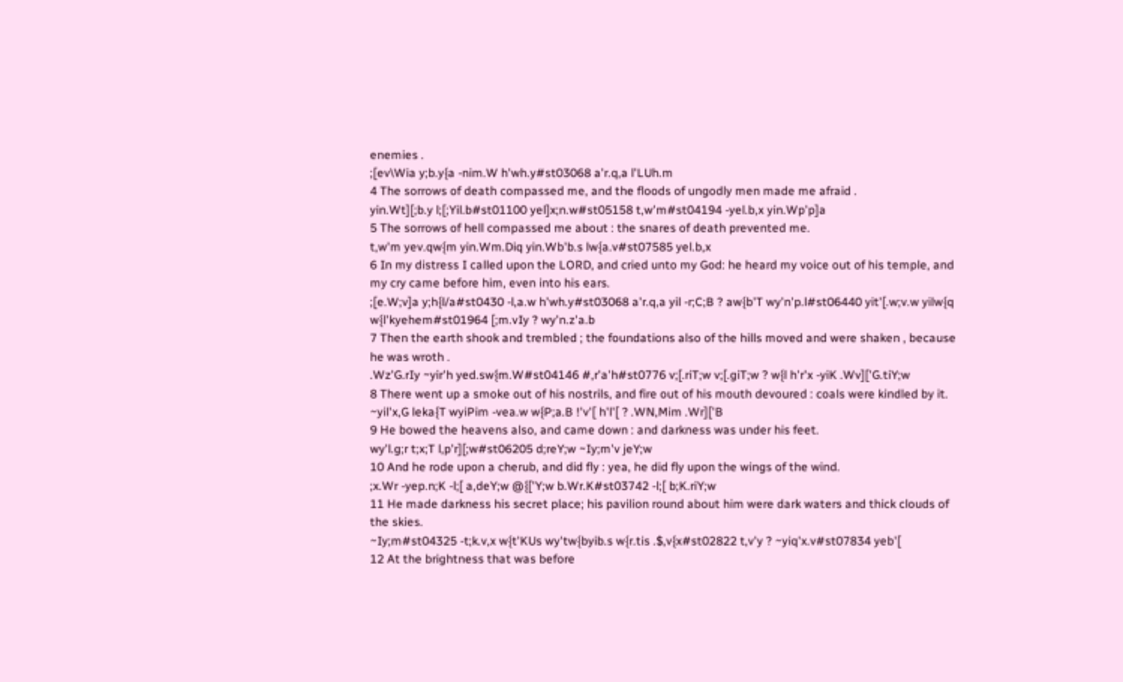enemies .
;[ev\Wia y;b.y{a -nim.W h'wh.y#st03068 a'r.q,a l'LUh.m
4 The sorrows of death compassed me, and the floods of ungodly men made me afraid .
yin.Wt][;b.y l;[;Yil.b#st01100 yel]x;n.w#st05158 t,w'm#st04194 -yel.b,x yin.Wp'p]a
5 The sorrows of hell compassed me about : the snares of death prevented me.
t,w'm yev.qw{m yin.Wm.Diq yin.Wb'b.s lw{a.v#st07585 yel.b,x
6 In my distress I called upon the LORD, and cried unto my God: he heard my voice out of his temple, and my cry came before him, even into his ears.
;[e.W;v]a y;h{l/a#st0430 -l,a.w h'wh.y#st03068 a'r.q,a yil -r;C;B ? aw{b'T wy'n'p.l#st06440 yit'[.w;v.w yilw{q w{l'kyehem#st01964 [;m.vIy ? wy'n.z'a.b
7 Then the earth shook and trembled ; the foundations also of the hills moved and were shaken , because he was wroth .
.Wz'G.rIy ~yir'h yed.sw{m.W#st04146 #,r'a'h#st0776 v;[.riT;w v;[.giT;w ? w{l h'r'x -yiK .Wv]['G.tiY;w
8 There went up a smoke out of his nostrils, and fire out of his mouth devoured : coals were kindled by it.
~yil'x,G leka{T wyiPim -vea.w w{P;a.B !'v'[ h'l'[ ? .WN,Mim .Wr]['B
9 He bowed the heavens also, and came down : and darkness was under his feet.
wy'l.g;r t;x;T l,p'r][;w#st06205 d;reY;w ~Iy;m'v jeY;w
10 And he rode upon a cherub, and did fly : yea, he did fly upon the wings of the wind.
;x.Wr -yep.n;K -l;[ a,deY;w @{['Y;w b.Wr.K#st03742 -l;[ b;K.riY;w
11 He made darkness his secret place; his pavilion round about him were dark waters and thick clouds of the skies.
~Iy;m#st04325 -t;k.v,x w{t'KUs wy'tw{byib.s w{r.tis .$,v{x#st02822 t,v'y ? ~yiq'x.v#st07834 yeb'[
12 At the brightness that was before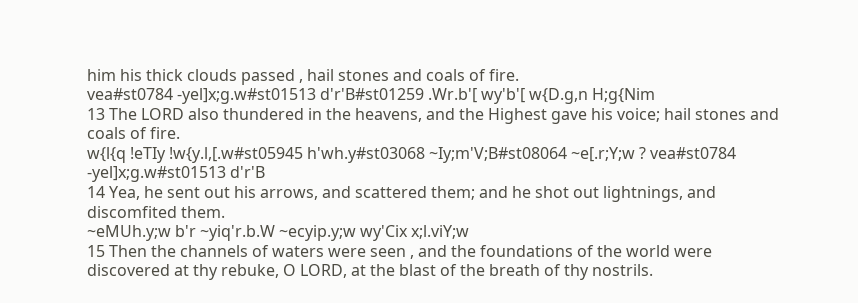him his thick clouds passed , hail stones and coals of fire.
vea#st0784 -yel]x;g.w#st01513 d'r'B#st01259 .Wr.b'[ wy'b'[ w{D.g,n H;g{Nim
13 The LORD also thundered in the heavens, and the Highest gave his voice; hail stones and coals of fire.
w{l{q !eTIy !w{y.l,[.w#st05945 h'wh.y#st03068 ~Iy;m'V;B#st08064 ~e[.r;Y;w ? vea#st0784 -yel]x;g.w#st01513 d'r'B
14 Yea, he sent out his arrows, and scattered them; and he shot out lightnings, and discomfited them.
~eMUh.y;w b'r ~yiq'r.b.W ~ecyip.y;w wy'Cix x;l.viY;w
15 Then the channels of waters were seen , and the foundations of the world were discovered at thy rebuke, O LORD, at the blast of the breath of thy nostrils.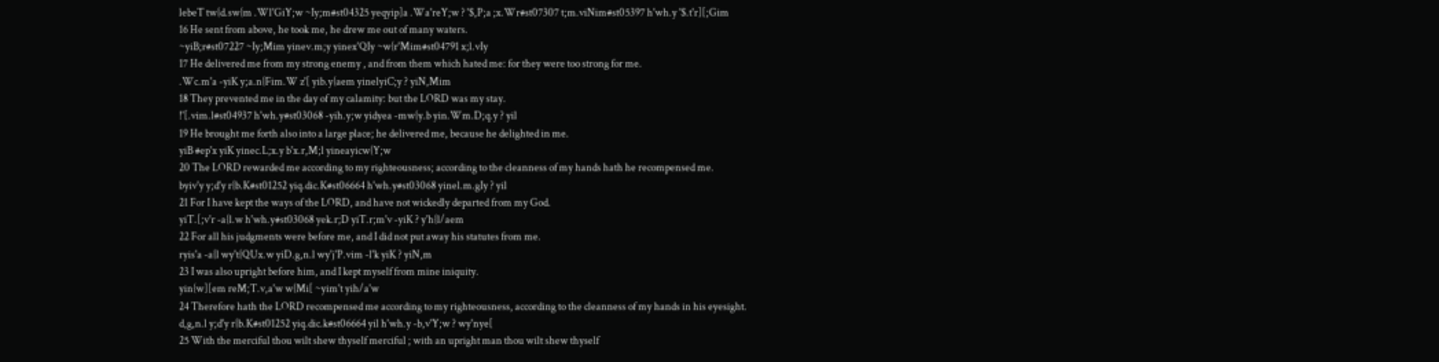lebeT tw{d.sw{m .Wl'GiY;w ~Iy;m#st04325 yeqyip]a .Wa'reY;w ? '$,P;a ;x.Wr#st07307 t;m.viNim#st05397 h'wh.y '$.t'r][;Gim
16 He sent from above, he took me, he drew me out of many waters.
~yiB;r#st07227 ~Iy;Mim yinev.m;y yinex'QIy ~w{r'Mim#st04791 x;l.vIy
17 He delivered me from my strong enemy , and from them which hated me: for they were too strong for me.
.Wc.m'a -yiK y;a.n{Fim.W z'[ yib.y{aem yinelyiC;y ? yiN,Mim
18 They prevented me in the day of my calamity: but the LORD was my stay.
!'[.vim.l#st04937 h'wh.y#st03068 -yih.y;w yidyea -mw{y.b yin.Wm.D;q.y ? yil
19 He brought me forth also into a large place; he delivered me, because he delighted in me.
yiB #ep'x yiK yinec.L;x.y b'x.r,M;l yineayicw{Y;w
20 The LORD rewarded me according to my righteousness; according to the cleanness of my hands hath he recompensed me.
byiv'y y;d'y r{b.K#st01252 yiq.dic.K#st06664 h'wh.y#st03068 yinel.m.gIy ? yil
21 For I have kept the ways of the LORD, and have not wickedly departed from my God.
yiT.[;v'r -a{l.w h'wh.y#st03068 yek.r;D yiT.r;m'v -yiK ? y'h{l/aem
22 For all his judgments were before me, and I did not put away his statutes from me.
ryis'a -a{l wy't{QUx.w yiD.g,n.l wy'j'P.vim -l'k yiK ? yiN,m
23 I was also upright before him, and I kept myself from mine iniquity.
yin{w][em reM;T.v,a'w w{Mi[ ~yim't yih/a'w
24 Therefore hath the LORD recompensed me according to my righteousness, according to the cleanness of my hands in his eyesight.
d,g,n.l y;d'y r{b.K#st01252 yiq.dic.k#st06664 yil h'wh.y -b,v'Y;w ? wy'nye[
25 With the merciful thou wilt shew thyself merciful ; with an upright man thou wilt shew thyself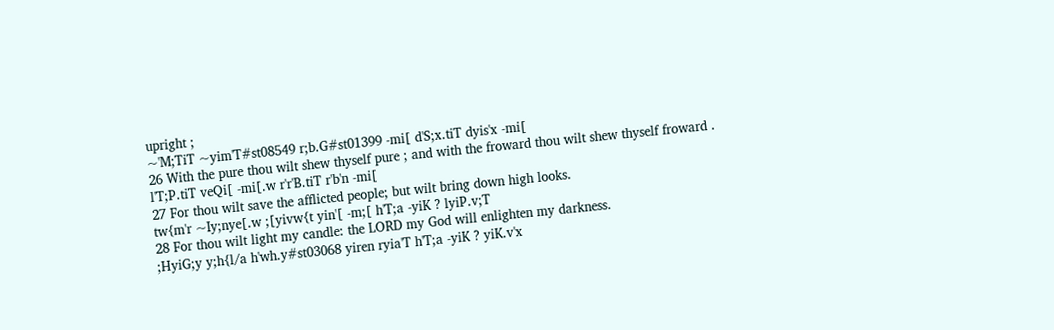upright ;
~'M;TiT ~yim'T#st08549 r;b.G#st01399 -mi[ d'S;x.tiT dyis'x -mi[
26 With the pure thou wilt shew thyself pure ; and with the froward thou wilt shew thyself froward .
l'T;P.tiT veQi[ -mi[.w r'r'B.tiT r'b'n -mi[
27 For thou wilt save the afflicted people; but wilt bring down high looks.
tw{m'r ~Iy;nye[.w ;[yivw{t yin'[ -m;[ h'T;a -yiK ? lyiP.v;T
28 For thou wilt light my candle: the LORD my God will enlighten my darkness.
;HyiG;y y;h{l/a h'wh.y#st03068 yiren ryia'T h'T;a -yiK ? yiK.v'x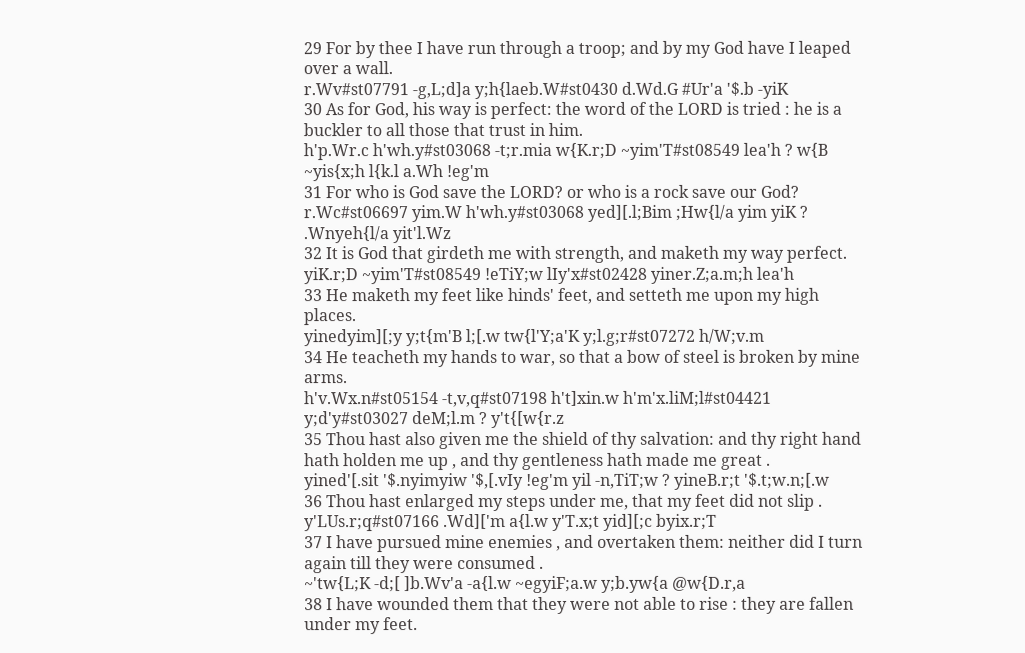29 For by thee I have run through a troop; and by my God have I leaped over a wall.
r.Wv#st07791 -g,L;d]a y;h{laeb.W#st0430 d.Wd.G #Ur'a '$.b -yiK
30 As for God, his way is perfect: the word of the LORD is tried : he is a buckler to all those that trust in him.
h'p.Wr.c h'wh.y#st03068 -t;r.mia w{K.r;D ~yim'T#st08549 lea'h ? w{B ~yis{x;h l{k.l a.Wh !eg'm
31 For who is God save the LORD? or who is a rock save our God?
r.Wc#st06697 yim.W h'wh.y#st03068 yed][.l;Bim ;Hw{l/a yim yiK ? .Wnyeh{l/a yit'l.Wz
32 It is God that girdeth me with strength, and maketh my way perfect.
yiK.r;D ~yim'T#st08549 !eTiY;w lIy'x#st02428 yiner.Z;a.m;h lea'h
33 He maketh my feet like hinds' feet, and setteth me upon my high places.
yinedyim][;y y;t{m'B l;[.w tw{l'Y;a'K y;l.g;r#st07272 h/W;v.m
34 He teacheth my hands to war, so that a bow of steel is broken by mine arms.
h'v.Wx.n#st05154 -t,v,q#st07198 h't]xin.w h'm'x.liM;l#st04421 y;d'y#st03027 deM;l.m ? y't{[w{r.z
35 Thou hast also given me the shield of thy salvation: and thy right hand hath holden me up , and thy gentleness hath made me great .
yined'[.sit '$.nyimyiw '$,[.vIy !eg'm yil -n,TiT;w ? yineB.r;t '$.t;w.n;[.w
36 Thou hast enlarged my steps under me, that my feet did not slip .
y'LUs.r;q#st07166 .Wd]['m a{l.w y'T.x;t yid][;c byix.r;T
37 I have pursued mine enemies , and overtaken them: neither did I turn again till they were consumed .
~'tw{L;K -d;[ ]b.Wv'a -a{l.w ~egyiF;a.w y;b.yw{a @w{D.r,a
38 I have wounded them that they were not able to rise : they are fallen under my feet.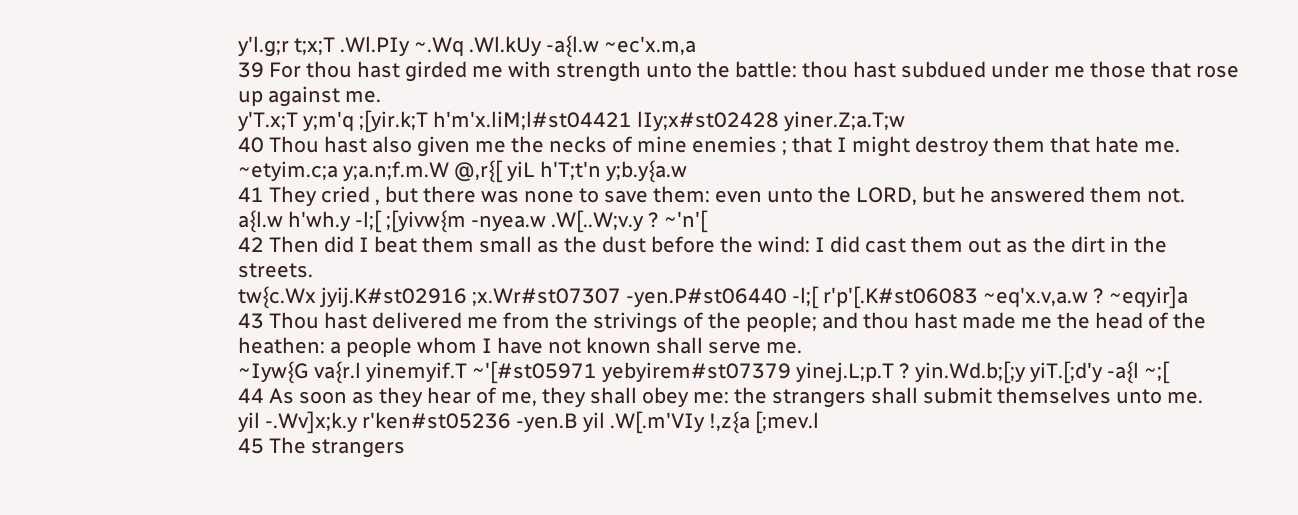y'l.g;r t;x;T .Wl.PIy ~.Wq .Wl.kUy -a{l.w ~ec'x.m,a
39 For thou hast girded me with strength unto the battle: thou hast subdued under me those that rose up against me.
y'T.x;T y;m'q ;[yir.k;T h'm'x.liM;l#st04421 lIy;x#st02428 yiner.Z;a.T;w
40 Thou hast also given me the necks of mine enemies ; that I might destroy them that hate me.
~etyim.c;a y;a.n;f.m.W @,r{[ yiL h'T;t'n y;b.y{a.w
41 They cried , but there was none to save them: even unto the LORD, but he answered them not.
a{l.w h'wh.y -l;[ ;[yivw{m -nyea.w .W[..W;v.y ? ~'n'[
42 Then did I beat them small as the dust before the wind: I did cast them out as the dirt in the streets.
tw{c.Wx jyij.K#st02916 ;x.Wr#st07307 -yen.P#st06440 -l;[ r'p'[.K#st06083 ~eq'x.v,a.w ? ~eqyir]a
43 Thou hast delivered me from the strivings of the people; and thou hast made me the head of the heathen: a people whom I have not known shall serve me.
~Iyw{G va{r.l yinemyif.T ~'[#st05971 yebyirem#st07379 yinej.L;p.T ? yin.Wd.b;[;y yiT.[;d'y -a{l ~;[
44 As soon as they hear of me, they shall obey me: the strangers shall submit themselves unto me.
yil -.Wv]x;k.y r'ken#st05236 -yen.B yil .W[.m'VIy !,z{a [;mev.l
45 The strangers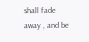shall fade away , and be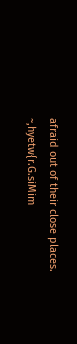afraid out of their close places.
~,hyetw{r.G.siMim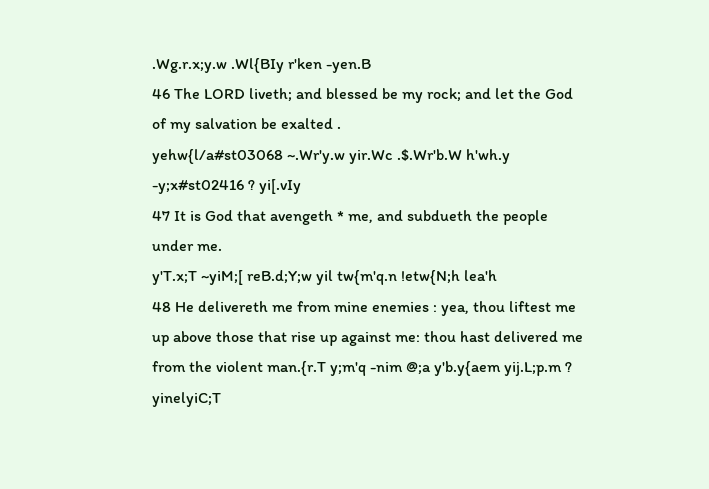.Wg.r.x;y.w .Wl{BIy r'ken -yen.B
46 The LORD liveth; and blessed be my rock; and let the God of my salvation be exalted .
yehw{l/a#st03068 ~.Wr'y.w yir.Wc .$.Wr'b.W h'wh.y -y;x#st02416 ? yi[.vIy
47 It is God that avengeth * me, and subdueth the people under me.
y'T.x;T ~yiM;[ reB.d;Y;w yil tw{m'q.n !etw{N;h lea'h
48 He delivereth me from mine enemies : yea, thou liftest me up above those that rise up against me: thou hast delivered me from the violent man.{r.T y;m'q -nim @;a y'b.y{aem yij.L;p.m ? yinelyiC;T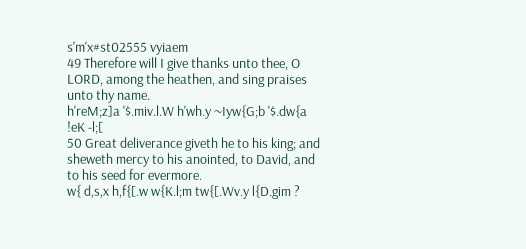s'm'x#st02555 vyiaem
49 Therefore will I give thanks unto thee, O LORD, among the heathen, and sing praises unto thy name.
h'reM;z]a '$.miv.l.W h'wh.y ~Iyw{G;b '$.dw{a !eK -l;[
50 Great deliverance giveth he to his king; and sheweth mercy to his anointed, to David, and to his seed for evermore.
w{ d,s,x h,f{[.w w{K.l;m tw{[.Wv.y l{D.gim ?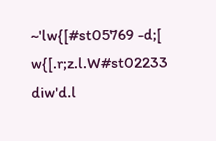~'lw{[#st05769 -d;[ w{[.r;z.l.W#st02233 diw'd.l